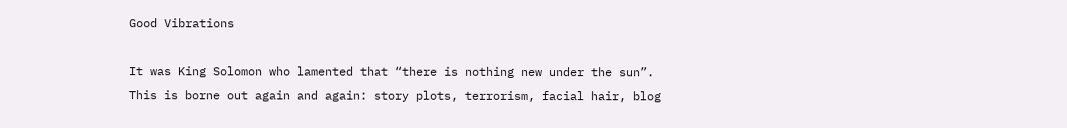Good Vibrations

It was King Solomon who lamented that “there is nothing new under the sun”.  This is borne out again and again: story plots, terrorism, facial hair, blog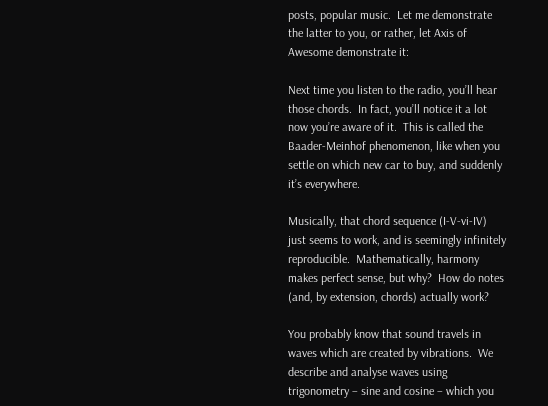posts, popular music.  Let me demonstrate the latter to you, or rather, let Axis of Awesome demonstrate it:

Next time you listen to the radio, you’ll hear those chords.  In fact, you’ll notice it a lot now you’re aware of it.  This is called the Baader-Meinhof phenomenon, like when you settle on which new car to buy, and suddenly it’s everywhere.

Musically, that chord sequence (I-V-vi-IV) just seems to work, and is seemingly infinitely reproducible.  Mathematically, harmony makes perfect sense, but why?  How do notes (and, by extension, chords) actually work?

You probably know that sound travels in waves which are created by vibrations.  We describe and analyse waves using trigonometry – sine and cosine – which you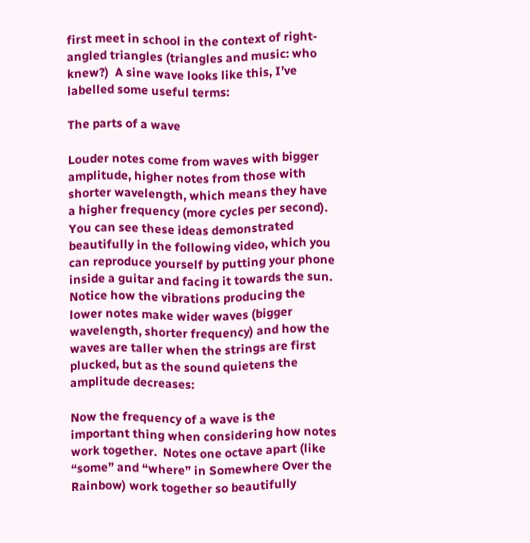first meet in school in the context of right-angled triangles (triangles and music: who knew?)  A sine wave looks like this, I’ve labelled some useful terms:

The parts of a wave

Louder notes come from waves with bigger amplitude, higher notes from those with shorter wavelength, which means they have a higher frequency (more cycles per second).  You can see these ideas demonstrated beautifully in the following video, which you can reproduce yourself by putting your phone inside a guitar and facing it towards the sun.  Notice how the vibrations producing the lower notes make wider waves (bigger wavelength, shorter frequency) and how the waves are taller when the strings are first plucked, but as the sound quietens the amplitude decreases:

Now the frequency of a wave is the important thing when considering how notes work together.  Notes one octave apart (like “some” and “where” in Somewhere Over the Rainbow) work together so beautifully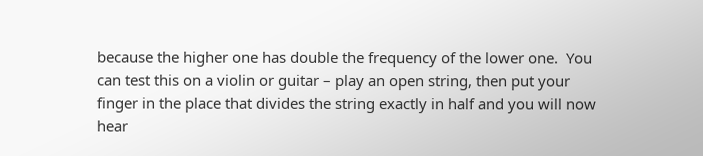because the higher one has double the frequency of the lower one.  You can test this on a violin or guitar – play an open string, then put your finger in the place that divides the string exactly in half and you will now hear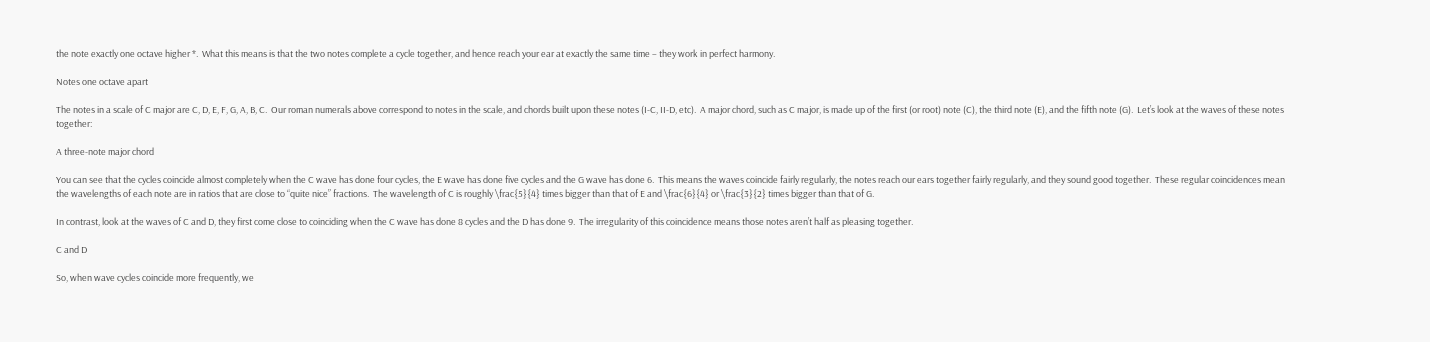the note exactly one octave higher *.  What this means is that the two notes complete a cycle together, and hence reach your ear at exactly the same time – they work in perfect harmony.

Notes one octave apart

The notes in a scale of C major are C, D, E, F, G, A, B, C.  Our roman numerals above correspond to notes in the scale, and chords built upon these notes (I-C, II-D, etc).  A major chord, such as C major, is made up of the first (or root) note (C), the third note (E), and the fifth note (G).  Let’s look at the waves of these notes together:

A three-note major chord

You can see that the cycles coincide almost completely when the C wave has done four cycles, the E wave has done five cycles and the G wave has done 6.  This means the waves coincide fairly regularly, the notes reach our ears together fairly regularly, and they sound good together.  These regular coincidences mean the wavelengths of each note are in ratios that are close to “quite nice” fractions.  The wavelength of C is roughly \frac{5}{4} times bigger than that of E and \frac{6}{4} or \frac{3}{2} times bigger than that of G.

In contrast, look at the waves of C and D, they first come close to coinciding when the C wave has done 8 cycles and the D has done 9.  The irregularity of this coincidence means those notes aren’t half as pleasing together.

C and D

So, when wave cycles coincide more frequently, we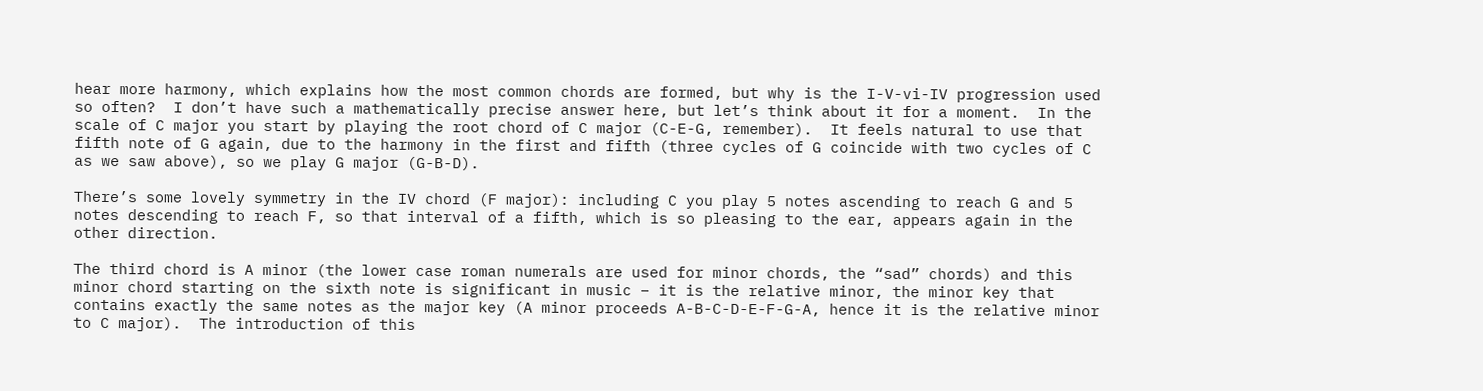hear more harmony, which explains how the most common chords are formed, but why is the I-V-vi-IV progression used so often?  I don’t have such a mathematically precise answer here, but let’s think about it for a moment.  In the scale of C major you start by playing the root chord of C major (C-E-G, remember).  It feels natural to use that fifth note of G again, due to the harmony in the first and fifth (three cycles of G coincide with two cycles of C as we saw above), so we play G major (G-B-D).

There’s some lovely symmetry in the IV chord (F major): including C you play 5 notes ascending to reach G and 5 notes descending to reach F, so that interval of a fifth, which is so pleasing to the ear, appears again in the other direction.

The third chord is A minor (the lower case roman numerals are used for minor chords, the “sad” chords) and this minor chord starting on the sixth note is significant in music – it is the relative minor, the minor key that contains exactly the same notes as the major key (A minor proceeds A-B-C-D-E-F-G-A, hence it is the relative minor to C major).  The introduction of this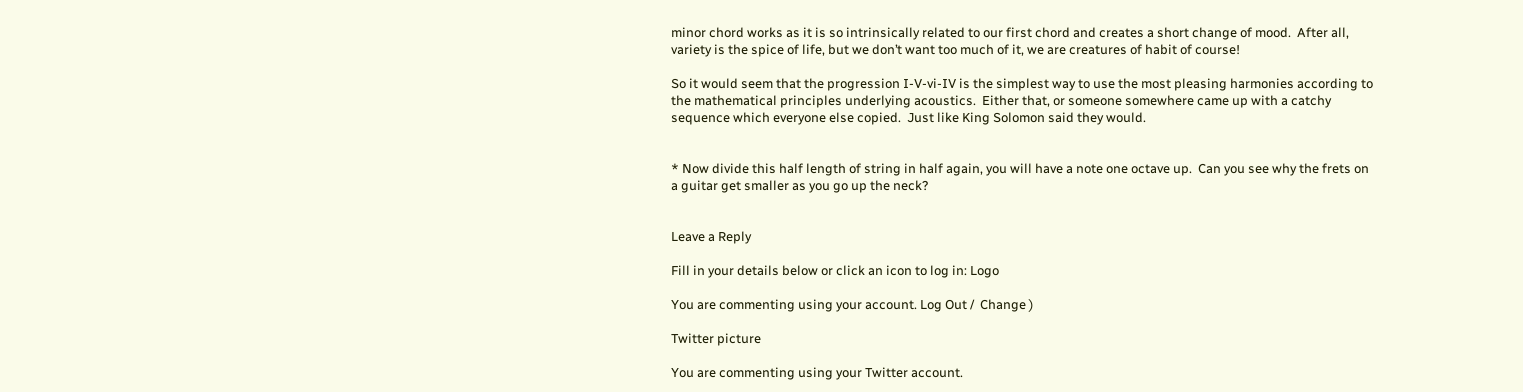minor chord works as it is so intrinsically related to our first chord and creates a short change of mood.  After all, variety is the spice of life, but we don’t want too much of it, we are creatures of habit of course!

So it would seem that the progression I-V-vi-IV is the simplest way to use the most pleasing harmonies according to the mathematical principles underlying acoustics.  Either that, or someone somewhere came up with a catchy sequence which everyone else copied.  Just like King Solomon said they would.


* Now divide this half length of string in half again, you will have a note one octave up.  Can you see why the frets on a guitar get smaller as you go up the neck?


Leave a Reply

Fill in your details below or click an icon to log in: Logo

You are commenting using your account. Log Out /  Change )

Twitter picture

You are commenting using your Twitter account.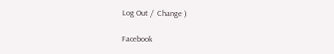Log Out /  Change )

Facebook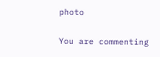photo

You are commenting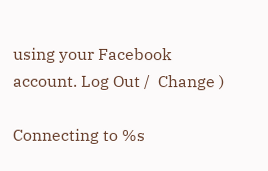using your Facebook account. Log Out /  Change )

Connecting to %s